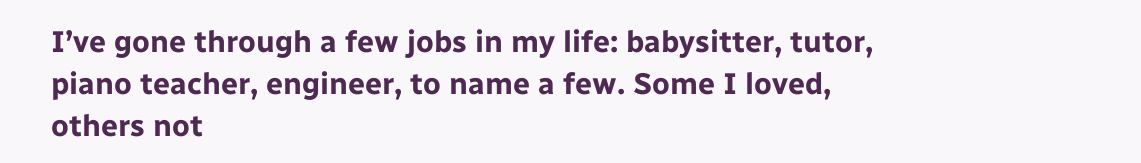I’ve gone through a few jobs in my life: babysitter, tutor, piano teacher, engineer, to name a few. Some I loved, others not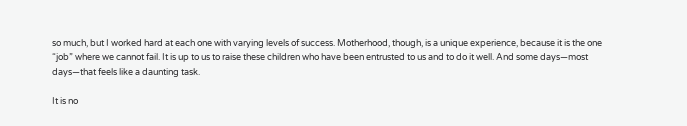so much, but I worked hard at each one with varying levels of success. Motherhood, though, is a unique experience, because it is the one “job” where we cannot fail. It is up to us to raise these children who have been entrusted to us and to do it well. And some days—most days—that feels like a daunting task.

It is no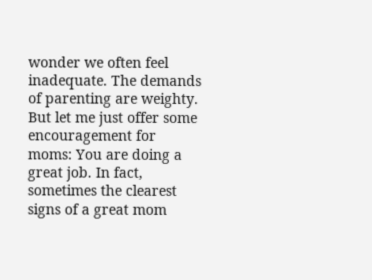wonder we often feel inadequate. The demands of parenting are weighty. But let me just offer some encouragement for moms: You are doing a great job. In fact, sometimes the clearest signs of a great mom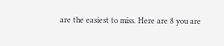are the easiest to miss. Here are 8 you are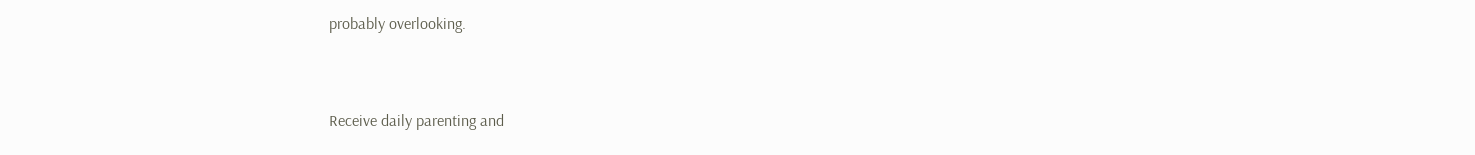probably overlooking.


Receive daily parenting and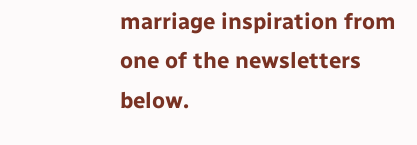marriage inspiration from one of the newsletters below.